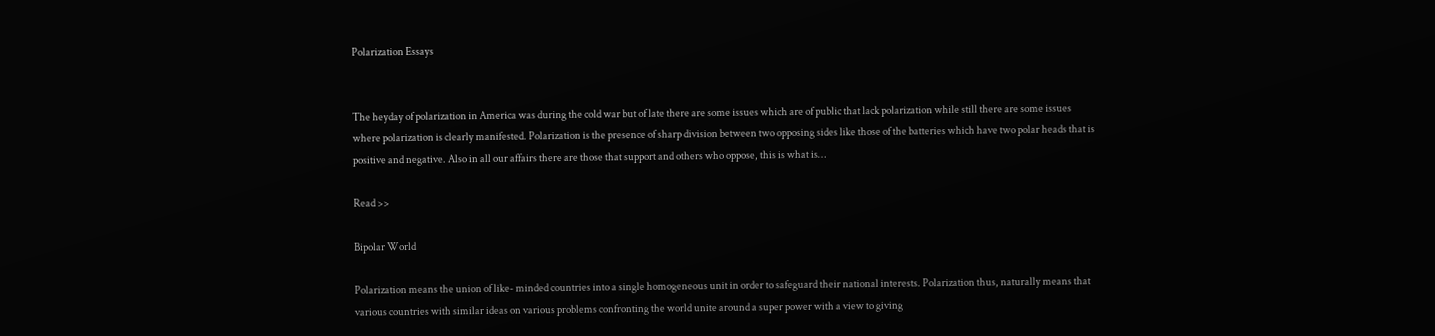Polarization Essays


The heyday of polarization in America was during the cold war but of late there are some issues which are of public that lack polarization while still there are some issues where polarization is clearly manifested. Polarization is the presence of sharp division between two opposing sides like those of the batteries which have two polar heads that is positive and negative. Also in all our affairs there are those that support and others who oppose, this is what is…

Read >>

Bipolar World

Polarization means the union of like- minded countries into a single homogeneous unit in order to safeguard their national interests. Polarization thus, naturally means that various countries with similar ideas on various problems confronting the world unite around a super power with a view to giving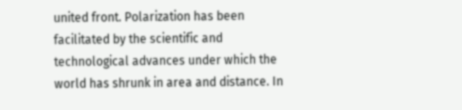united front. Polarization has been facilitated by the scientific and technological advances under which the world has shrunk in area and distance. In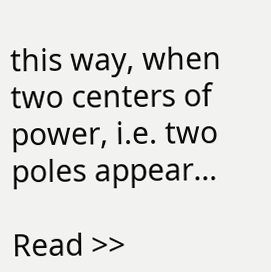this way, when two centers of power, i.e. two poles appear…

Read >>